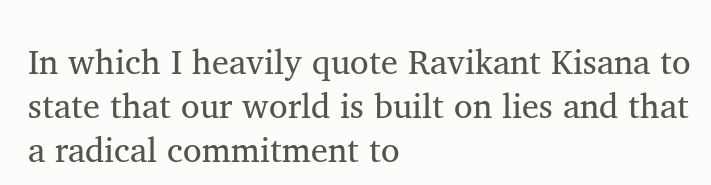In which I heavily quote Ravikant Kisana to state that our world is built on lies and that a radical commitment to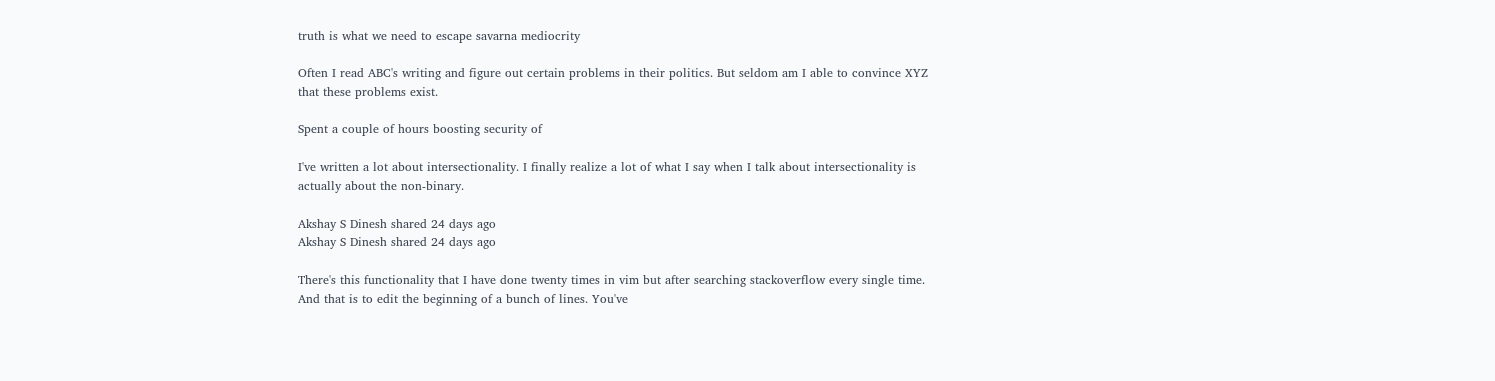truth is what we need to escape savarna mediocrity

Often I read ABC's writing and figure out certain problems in their politics. But seldom am I able to convince XYZ that these problems exist.

Spent a couple of hours boosting security of

I've written a lot about intersectionality. I finally realize a lot of what I say when I talk about intersectionality is actually about the non-binary.

Akshay S Dinesh shared 24 days ago
Akshay S Dinesh shared 24 days ago

There's this functionality that I have done twenty times in vim but after searching stackoverflow every single time. And that is to edit the beginning of a bunch of lines. You've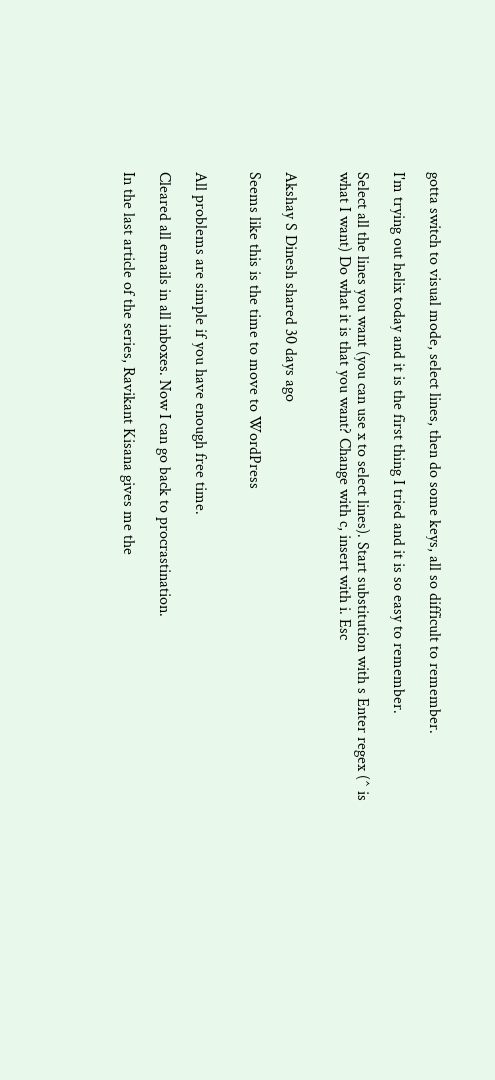gotta switch to visual mode, select lines, then do some keys, all so difficult to remember.

I'm trying out helix today and it is the first thing I tried and it is so easy to remember.

Select all the lines you want (you can use x to select lines). Start substitution with s Enter regex (^ is what I want) Do what it is that you want? Change with c, insert with i. Esc


Akshay S Dinesh shared 30 days ago

Seems like this is the time to move to WordPress


All problems are simple if you have enough free time.

Cleared all emails in all inboxes. Now I can go back to procrastination.

In the last article of the series, Ravikant Kisana gives me the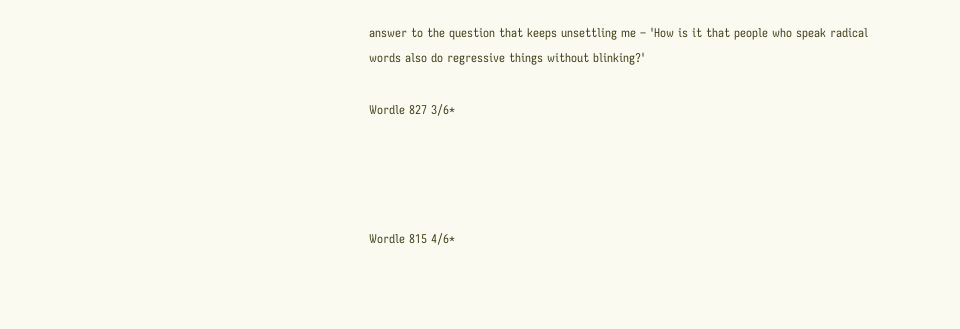answer to the question that keeps unsettling me – 'How is it that people who speak radical words also do regressive things without blinking?'

Wordle 827 3/6*




Wordle 815 4/6*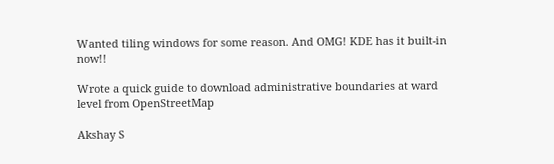Wanted tiling windows for some reason. And OMG! KDE has it built-in now!!

Wrote a quick guide to download administrative boundaries at ward level from OpenStreetMap

Akshay S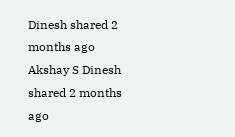Dinesh shared 2 months ago
Akshay S Dinesh shared 2 months ago